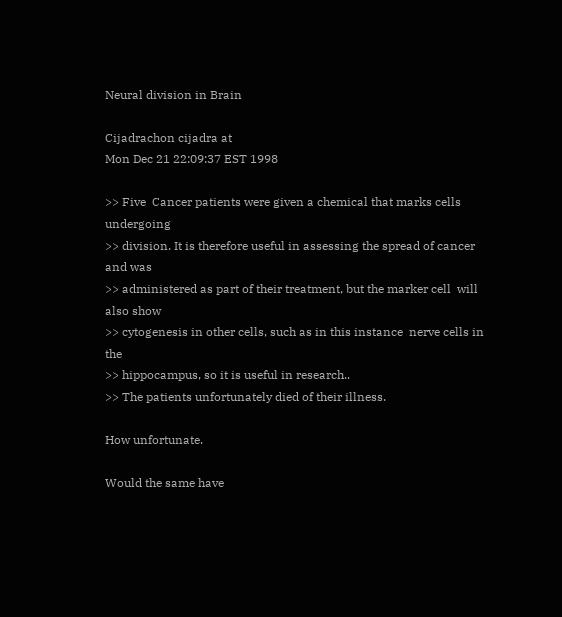Neural division in Brain

Cijadrachon cijadra at
Mon Dec 21 22:09:37 EST 1998

>> Five  Cancer patients were given a chemical that marks cells undergoing
>> division. It is therefore useful in assessing the spread of cancer and was
>> administered as part of their treatment, but the marker cell  will also show
>> cytogenesis in other cells, such as in this instance  nerve cells in the
>> hippocampus, so it is useful in research..
>> The patients unfortunately died of their illness.

How unfortunate.

Would the same have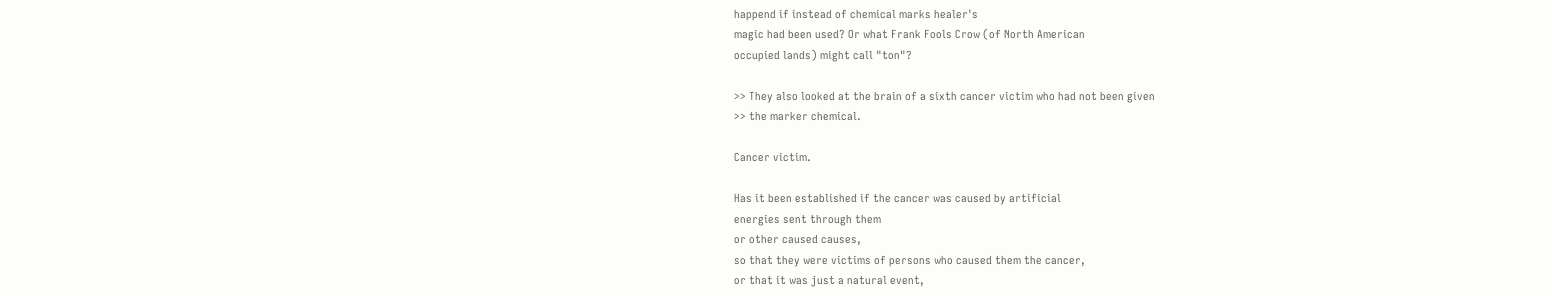happend if instead of chemical marks healer's
magic had been used? Or what Frank Fools Crow (of North American
occupied lands) might call "ton"?

>> They also looked at the brain of a sixth cancer victim who had not been given
>> the marker chemical.

Cancer victim.

Has it been established if the cancer was caused by artificial
energies sent through them
or other caused causes,
so that they were victims of persons who caused them the cancer,
or that it was just a natural event,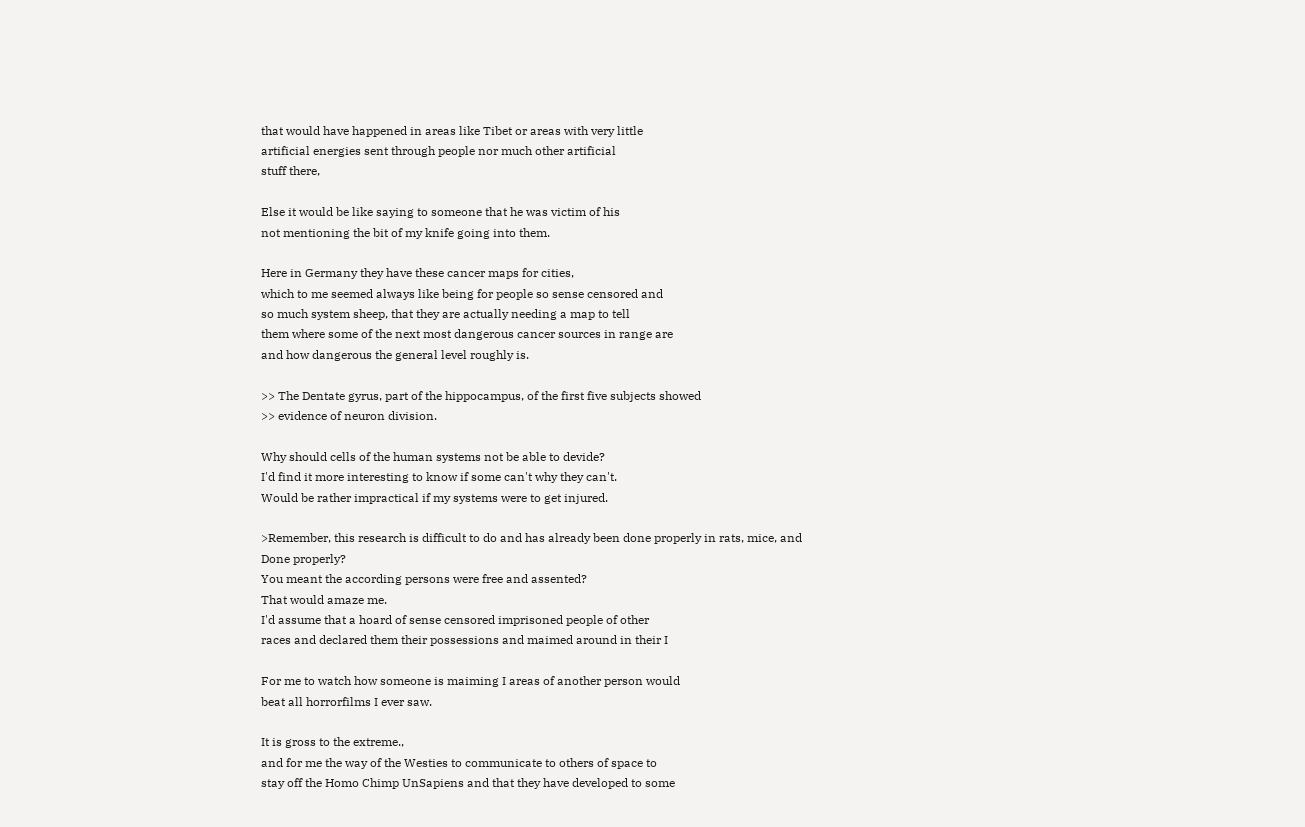that would have happened in areas like Tibet or areas with very little
artificial energies sent through people nor much other artificial
stuff there,

Else it would be like saying to someone that he was victim of his
not mentioning the bit of my knife going into them.

Here in Germany they have these cancer maps for cities,
which to me seemed always like being for people so sense censored and
so much system sheep, that they are actually needing a map to tell
them where some of the next most dangerous cancer sources in range are
and how dangerous the general level roughly is.

>> The Dentate gyrus, part of the hippocampus, of the first five subjects showed
>> evidence of neuron division.

Why should cells of the human systems not be able to devide?
I'd find it more interesting to know if some can't why they can't.
Would be rather impractical if my systems were to get injured.

>Remember, this research is difficult to do and has already been done properly in rats, mice, and
Done properly?
You meant the according persons were free and assented?
That would amaze me.
I'd assume that a hoard of sense censored imprisoned people of other
races and declared them their possessions and maimed around in their I

For me to watch how someone is maiming I areas of another person would
beat all horrorfilms I ever saw.

It is gross to the extreme.,
and for me the way of the Westies to communicate to others of space to
stay off the Homo Chimp UnSapiens and that they have developed to some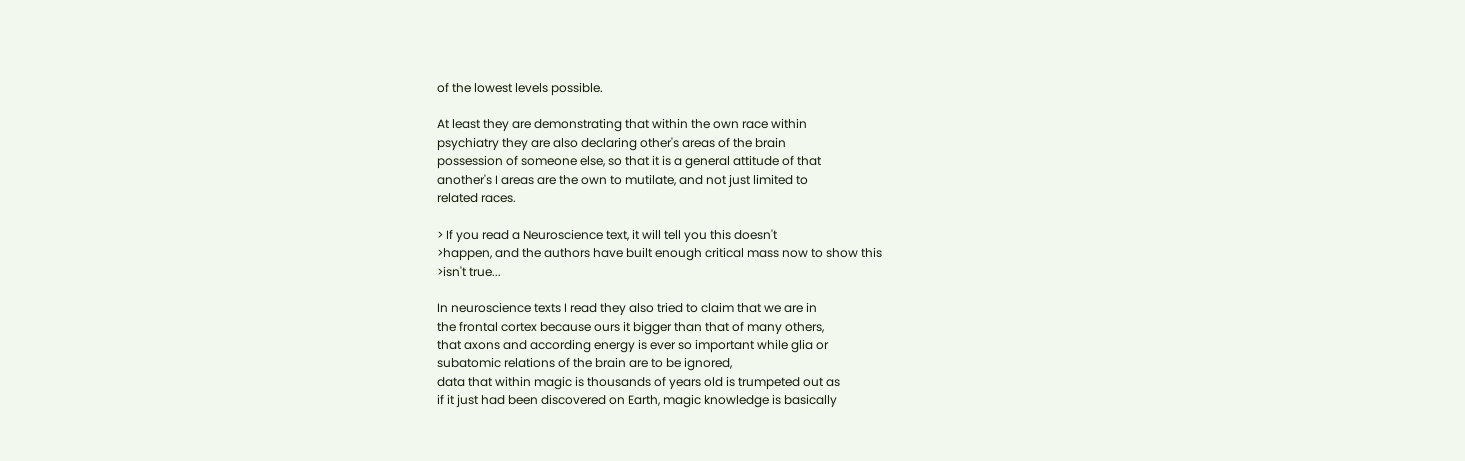of the lowest levels possible.

At least they are demonstrating that within the own race within
psychiatry they are also declaring other's areas of the brain
possession of someone else, so that it is a general attitude of that
another's I areas are the own to mutilate, and not just limited to
related races.

> If you read a Neuroscience text, it will tell you this doesn't
>happen, and the authors have built enough critical mass now to show this
>isn't true...

In neuroscience texts I read they also tried to claim that we are in
the frontal cortex because ours it bigger than that of many others,
that axons and according energy is ever so important while glia or
subatomic relations of the brain are to be ignored,
data that within magic is thousands of years old is trumpeted out as
if it just had been discovered on Earth, magic knowledge is basically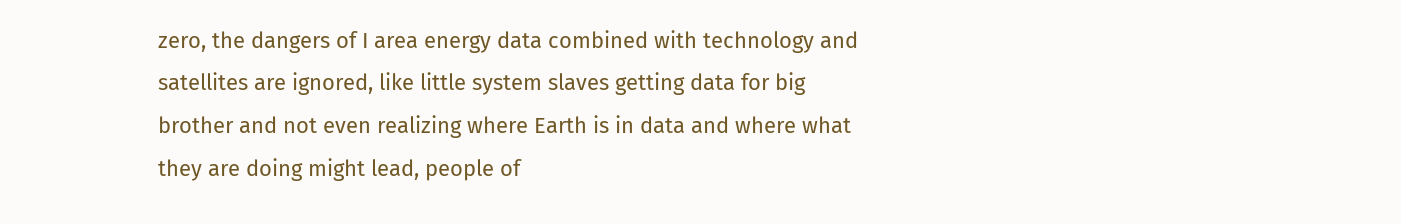zero, the dangers of I area energy data combined with technology and
satellites are ignored, like little system slaves getting data for big
brother and not even realizing where Earth is in data and where what
they are doing might lead, people of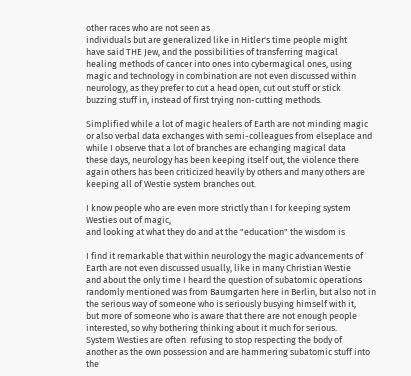other races who are not seen as
individuals but are generalized like in Hitler's time people might
have said THE Jew, and the possibilities of transferring magical
healing methods of cancer into ones into cybermagical ones, using
magic and technology in combination are not even discussed within
neurology, as they prefer to cut a head open, cut out stuff or stick
buzzing stuff in, instead of first trying non-cutting methods.

Simplified while a lot of magic healers of Earth are not minding magic
or also verbal data exchanges with semi-colleagues from elseplace and
while I observe that a lot of branches are echanging magical data
these days, neurology has been keeping itself out, the violence there
again others has been criticized heavily by others and many others are
keeping all of Westie system branches out.

I know people who are even more strictly than I for keeping system
Westies out of magic,
and looking at what they do and at the "education" the wisdom is

I find it remarkable that within neurology the magic advancements of
Earth are not even discussed usually, like in many Christian Westie
and about the only time I heard the question of subatomic operations
randomly mentioned was from Baumgarten here in Berlin, but also not in
the serious way of someone who is seriously busying himself with it,
but more of someone who is aware that there are not enough people
interested, so why bothering thinking about it much for serious.
System Westies are often  refusing to stop respecting the body of
another as the own possession and are hammering subatomic stuff into
the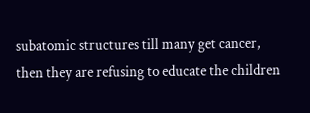subatomic structures till many get cancer,
then they are refusing to educate the children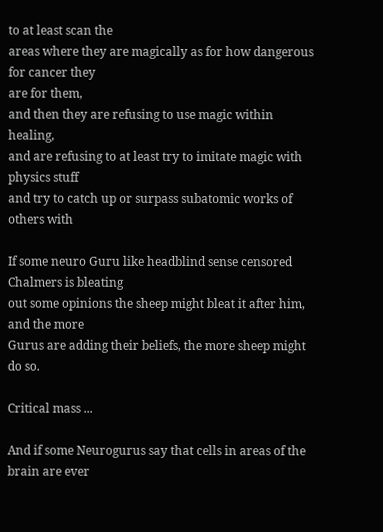to at least scan the
areas where they are magically as for how dangerous for cancer they
are for them,
and then they are refusing to use magic within healing,
and are refusing to at least try to imitate magic with physics stuff
and try to catch up or surpass subatomic works of others with

If some neuro Guru like headblind sense censored Chalmers is bleating
out some opinions the sheep might bleat it after him, and the more
Gurus are adding their beliefs, the more sheep might do so.

Critical mass ...

And if some Neurogurus say that cells in areas of the brain are ever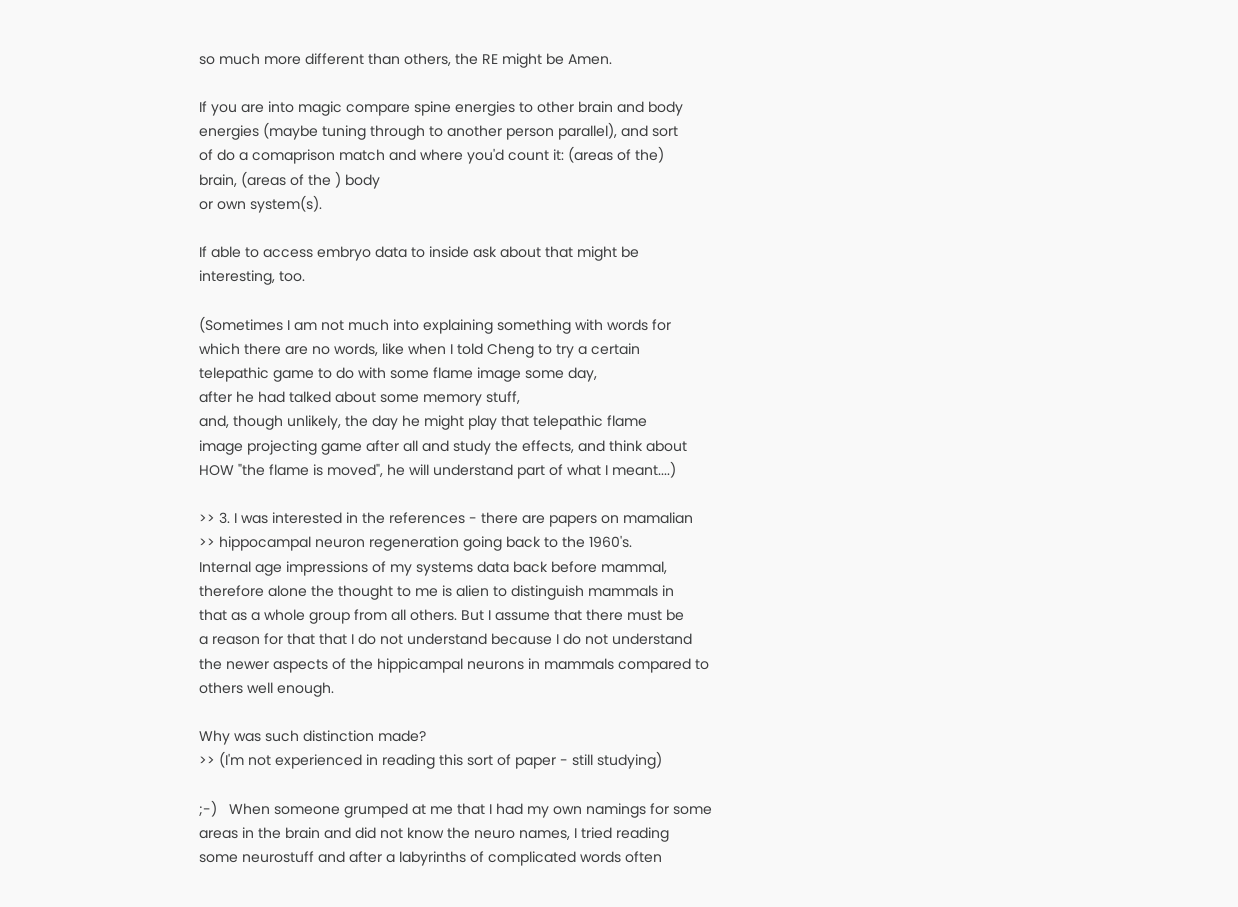so much more different than others, the RE might be Amen.

If you are into magic compare spine energies to other brain and body
energies (maybe tuning through to another person parallel), and sort
of do a comaprison match and where you'd count it: (areas of the)
brain, (areas of the ) body
or own system(s).

If able to access embryo data to inside ask about that might be
interesting, too.

(Sometimes I am not much into explaining something with words for
which there are no words, like when I told Cheng to try a certain
telepathic game to do with some flame image some day,
after he had talked about some memory stuff,
and, though unlikely, the day he might play that telepathic flame
image projecting game after all and study the effects, and think about
HOW "the flame is moved", he will understand part of what I meant....)

>> 3. I was interested in the references - there are papers on mamalian
>> hippocampal neuron regeneration going back to the 1960's.
Internal age impressions of my systems data back before mammal,
therefore alone the thought to me is alien to distinguish mammals in
that as a whole group from all others. But I assume that there must be
a reason for that that I do not understand because I do not understand
the newer aspects of the hippicampal neurons in mammals compared to
others well enough.

Why was such distinction made?
>> (I'm not experienced in reading this sort of paper - still studying)

;-)   When someone grumped at me that I had my own namings for some
areas in the brain and did not know the neuro names, I tried reading
some neurostuff and after a labyrinths of complicated words often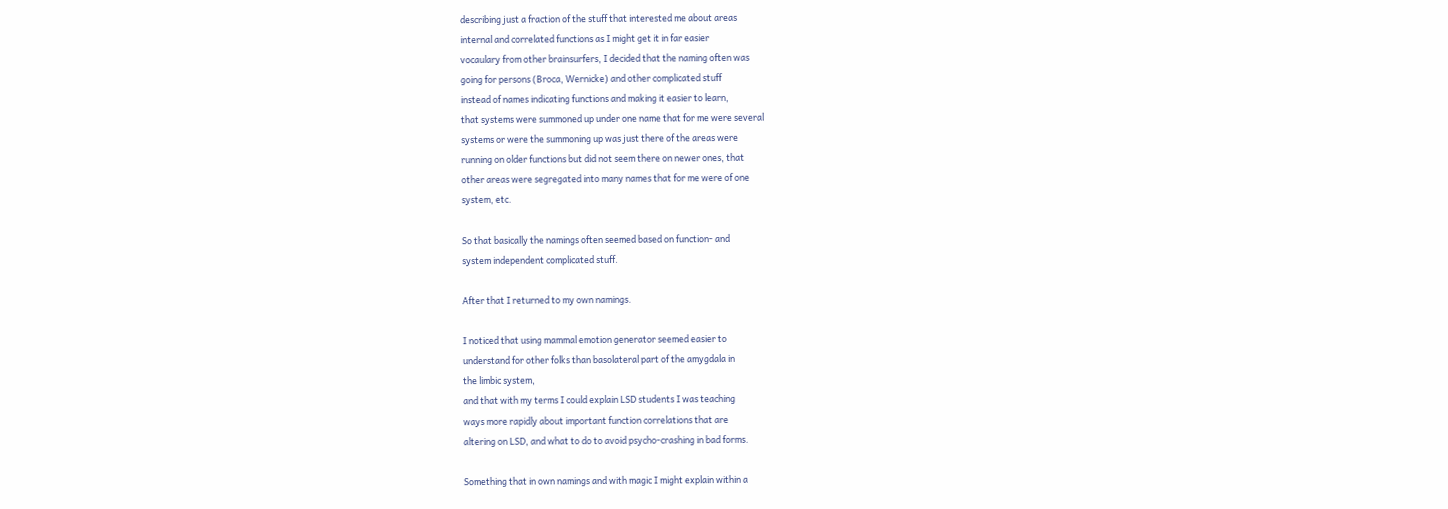describing just a fraction of the stuff that interested me about areas
internal and correlated functions as I might get it in far easier
vocaulary from other brainsurfers, I decided that the naming often was
going for persons (Broca, Wernicke) and other complicated stuff
instead of names indicating functions and making it easier to learn,
that systems were summoned up under one name that for me were several
systems or were the summoning up was just there of the areas were
running on older functions but did not seem there on newer ones, that
other areas were segregated into many names that for me were of one
system, etc.

So that basically the namings often seemed based on function- and
system independent complicated stuff.

After that I returned to my own namings.

I noticed that using mammal emotion generator seemed easier to
understand for other folks than basolateral part of the amygdala in
the limbic system,
and that with my terms I could explain LSD students I was teaching
ways more rapidly about important function correlations that are
altering on LSD, and what to do to avoid psycho-crashing in bad forms.

Something that in own namings and with magic I might explain within a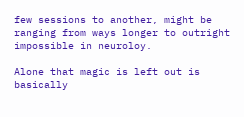few sessions to another, might be ranging from ways longer to outright
impossible in neuroloy.

Alone that magic is left out is basically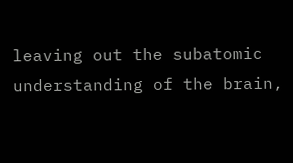leaving out the subatomic
understanding of the brain,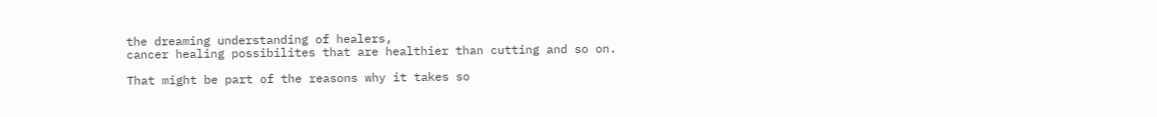the dreaming understanding of healers,
cancer healing possibilites that are healthier than cutting and so on.

That might be part of the reasons why it takes so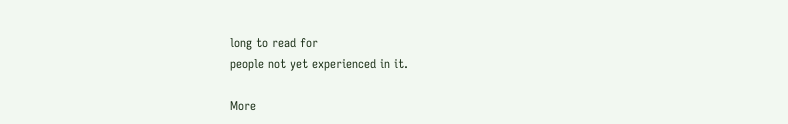long to read for
people not yet experienced in it.

More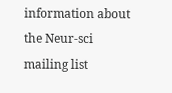information about the Neur-sci mailing list